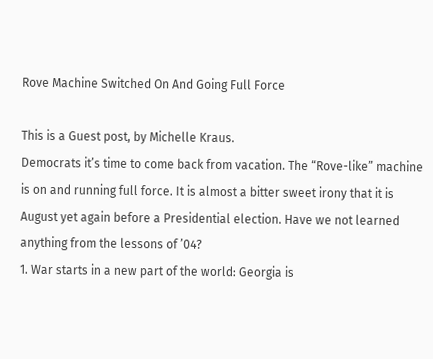Rove Machine Switched On And Going Full Force

This is a Guest post, by Michelle Kraus.
Democrats it’s time to come back from vacation. The “Rove-like” machine is on and running full force. It is almost a bitter sweet irony that it is August yet again before a Presidential election. Have we not learned anything from the lessons of ’04?
1. War starts in a new part of the world: Georgia is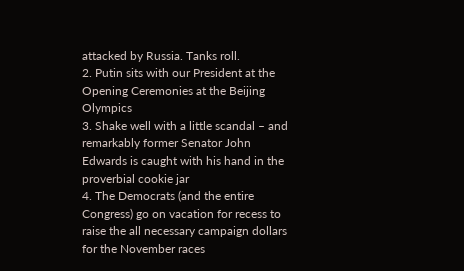attacked by Russia. Tanks roll.
2. Putin sits with our President at the Opening Ceremonies at the Beijing Olympics
3. Shake well with a little scandal – and remarkably former Senator John Edwards is caught with his hand in the proverbial cookie jar
4. The Democrats (and the entire Congress) go on vacation for recess to raise the all necessary campaign dollars for the November races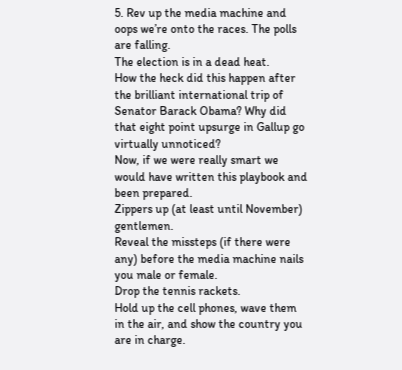5. Rev up the media machine and oops we’re onto the races. The polls are falling.
The election is in a dead heat.
How the heck did this happen after the brilliant international trip of Senator Barack Obama? Why did that eight point upsurge in Gallup go virtually unnoticed?
Now, if we were really smart we would have written this playbook and been prepared.
Zippers up (at least until November) gentlemen.
Reveal the missteps (if there were any) before the media machine nails you male or female.
Drop the tennis rackets.
Hold up the cell phones, wave them in the air, and show the country you are in charge.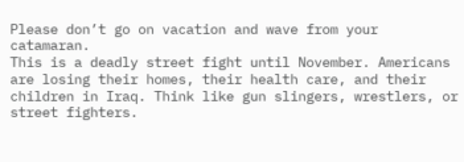Please don’t go on vacation and wave from your catamaran.
This is a deadly street fight until November. Americans are losing their homes, their health care, and their children in Iraq. Think like gun slingers, wrestlers, or street fighters.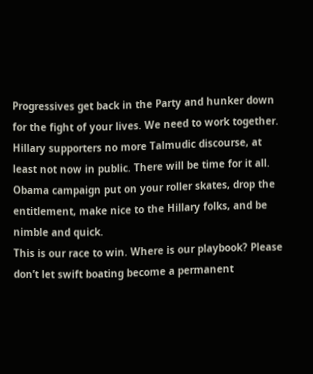Progressives get back in the Party and hunker down for the fight of your lives. We need to work together. Hillary supporters no more Talmudic discourse, at least not now in public. There will be time for it all. Obama campaign put on your roller skates, drop the entitlement, make nice to the Hillary folks, and be nimble and quick.
This is our race to win. Where is our playbook? Please don’t let swift boating become a permanent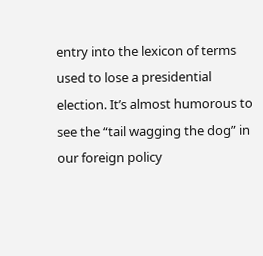entry into the lexicon of terms used to lose a presidential election. It’s almost humorous to see the “tail wagging the dog” in our foreign policy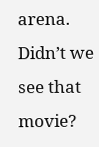arena. Didn’t we see that movie?